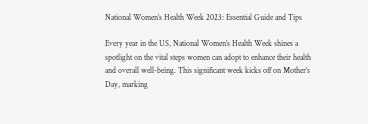National Women’s Health Week 2023: Essential Guide and Tips

Every year in the US, National Women’s Health Week shines a spotlight on the vital steps women can adopt to enhance their health and overall well-being. This significant week kicks off on Mother’s Day, marking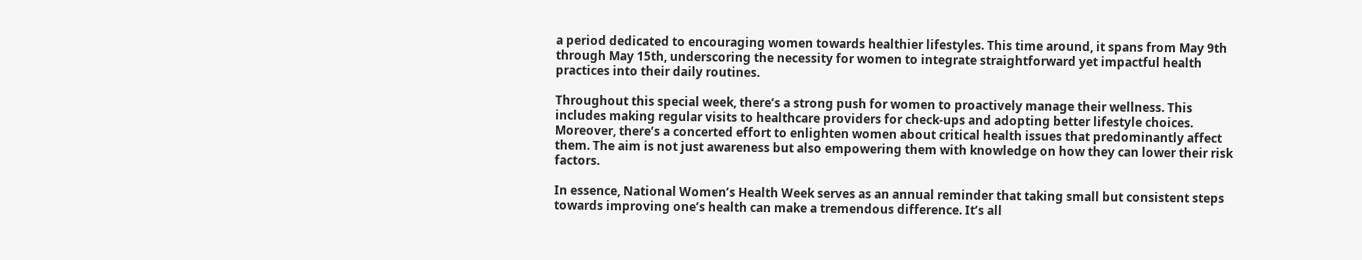a period dedicated to encouraging women towards healthier lifestyles. This time around, it spans from May 9th through May 15th, underscoring the necessity for women to integrate straightforward yet impactful health practices into their daily routines.

Throughout this special week, there’s a strong push for women to proactively manage their wellness. This includes making regular visits to healthcare providers for check-ups and adopting better lifestyle choices. Moreover, there’s a concerted effort to enlighten women about critical health issues that predominantly affect them. The aim is not just awareness but also empowering them with knowledge on how they can lower their risk factors.

In essence, National Women’s Health Week serves as an annual reminder that taking small but consistent steps towards improving one’s health can make a tremendous difference. It’s all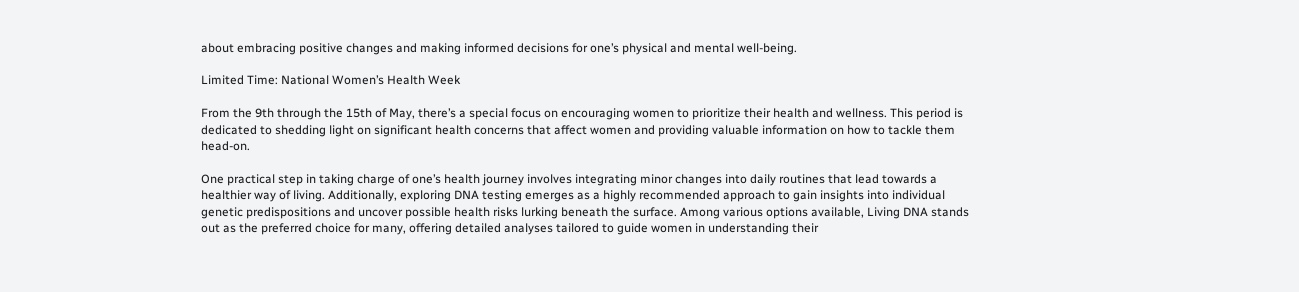about embracing positive changes and making informed decisions for one’s physical and mental well-being.

Limited Time: National Women’s Health Week

From the 9th through the 15th of May, there’s a special focus on encouraging women to prioritize their health and wellness. This period is dedicated to shedding light on significant health concerns that affect women and providing valuable information on how to tackle them head-on.

One practical step in taking charge of one’s health journey involves integrating minor changes into daily routines that lead towards a healthier way of living. Additionally, exploring DNA testing emerges as a highly recommended approach to gain insights into individual genetic predispositions and uncover possible health risks lurking beneath the surface. Among various options available, Living DNA stands out as the preferred choice for many, offering detailed analyses tailored to guide women in understanding their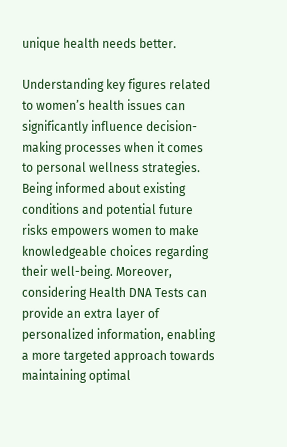unique health needs better.

Understanding key figures related to women’s health issues can significantly influence decision-making processes when it comes to personal wellness strategies. Being informed about existing conditions and potential future risks empowers women to make knowledgeable choices regarding their well-being. Moreover, considering Health DNA Tests can provide an extra layer of personalized information, enabling a more targeted approach towards maintaining optimal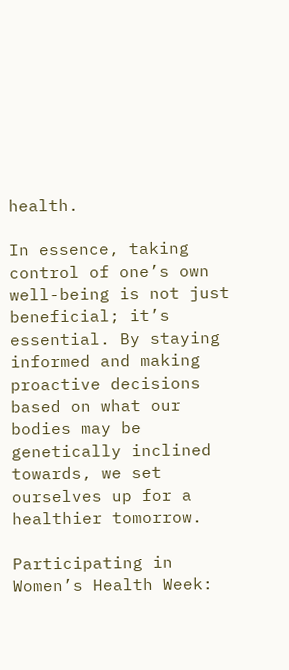health.

In essence, taking control of one’s own well-being is not just beneficial; it’s essential. By staying informed and making proactive decisions based on what our bodies may be genetically inclined towards, we set ourselves up for a healthier tomorrow.

Participating in Women’s Health Week: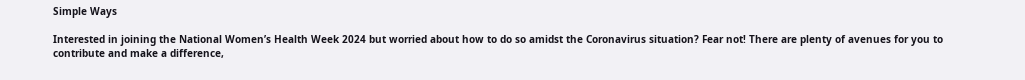Simple Ways

Interested in joining the National Women’s Health Week 2024 but worried about how to do so amidst the Coronavirus situation? Fear not! There are plenty of avenues for you to contribute and make a difference,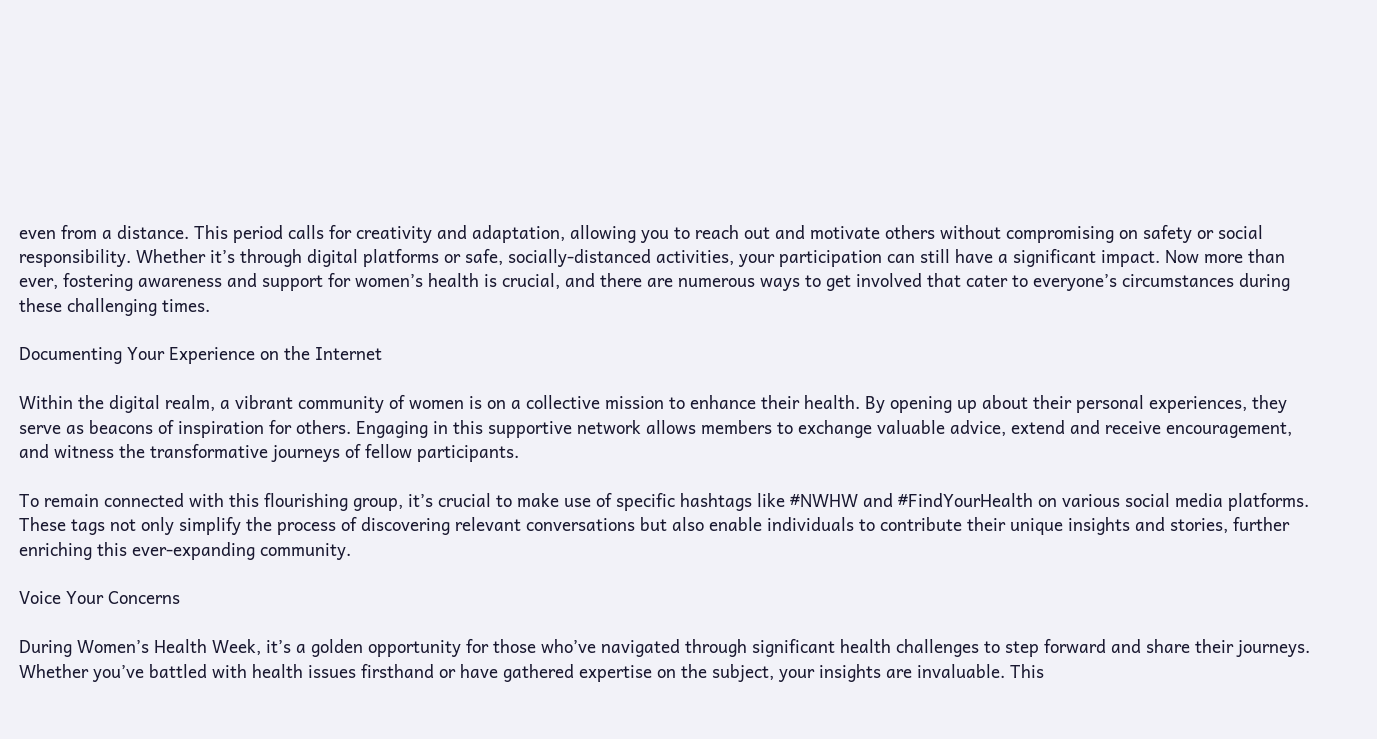even from a distance. This period calls for creativity and adaptation, allowing you to reach out and motivate others without compromising on safety or social responsibility. Whether it’s through digital platforms or safe, socially-distanced activities, your participation can still have a significant impact. Now more than ever, fostering awareness and support for women’s health is crucial, and there are numerous ways to get involved that cater to everyone’s circumstances during these challenging times.

Documenting Your Experience on the Internet

Within the digital realm, a vibrant community of women is on a collective mission to enhance their health. By opening up about their personal experiences, they serve as beacons of inspiration for others. Engaging in this supportive network allows members to exchange valuable advice, extend and receive encouragement, and witness the transformative journeys of fellow participants.

To remain connected with this flourishing group, it’s crucial to make use of specific hashtags like #NWHW and #FindYourHealth on various social media platforms. These tags not only simplify the process of discovering relevant conversations but also enable individuals to contribute their unique insights and stories, further enriching this ever-expanding community.

Voice Your Concerns

During Women’s Health Week, it’s a golden opportunity for those who’ve navigated through significant health challenges to step forward and share their journeys. Whether you’ve battled with health issues firsthand or have gathered expertise on the subject, your insights are invaluable. This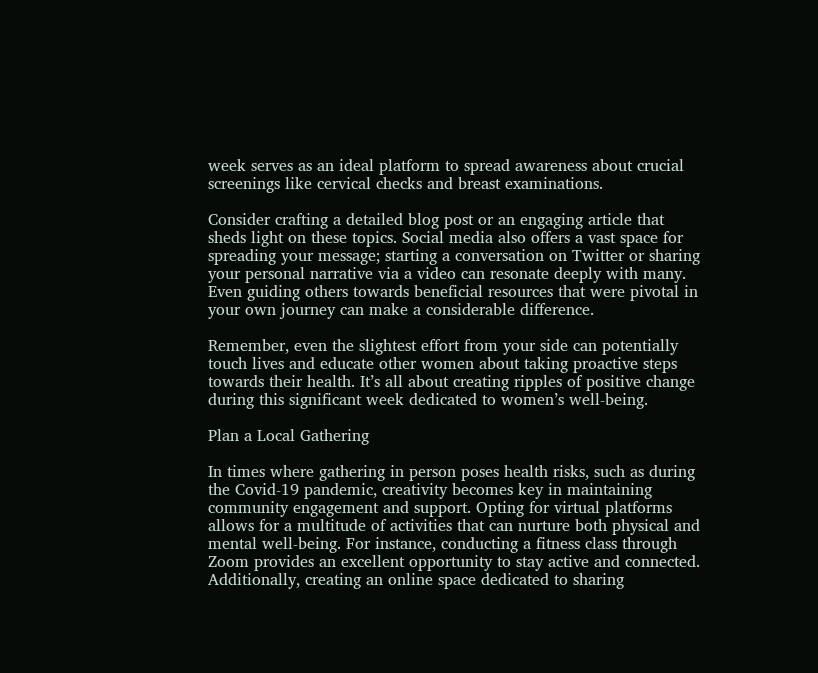week serves as an ideal platform to spread awareness about crucial screenings like cervical checks and breast examinations.

Consider crafting a detailed blog post or an engaging article that sheds light on these topics. Social media also offers a vast space for spreading your message; starting a conversation on Twitter or sharing your personal narrative via a video can resonate deeply with many. Even guiding others towards beneficial resources that were pivotal in your own journey can make a considerable difference.

Remember, even the slightest effort from your side can potentially touch lives and educate other women about taking proactive steps towards their health. It’s all about creating ripples of positive change during this significant week dedicated to women’s well-being.

Plan a Local Gathering

In times where gathering in person poses health risks, such as during the Covid-19 pandemic, creativity becomes key in maintaining community engagement and support. Opting for virtual platforms allows for a multitude of activities that can nurture both physical and mental well-being. For instance, conducting a fitness class through Zoom provides an excellent opportunity to stay active and connected. Additionally, creating an online space dedicated to sharing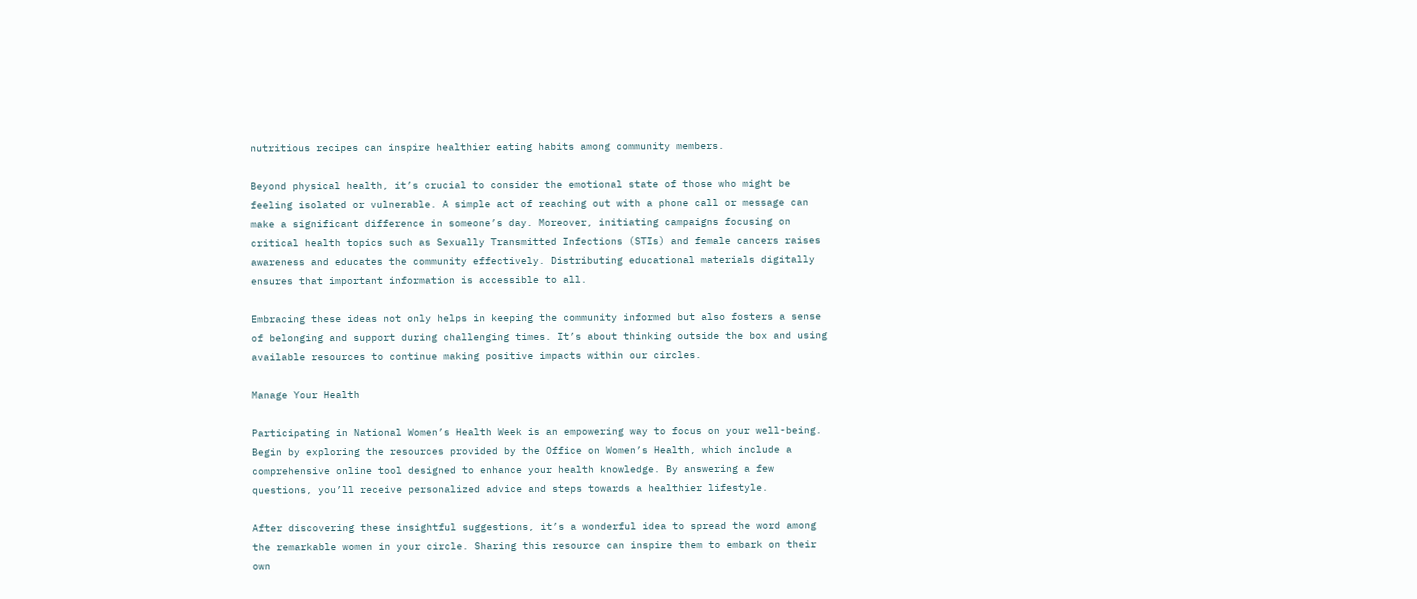nutritious recipes can inspire healthier eating habits among community members.

Beyond physical health, it’s crucial to consider the emotional state of those who might be feeling isolated or vulnerable. A simple act of reaching out with a phone call or message can make a significant difference in someone’s day. Moreover, initiating campaigns focusing on critical health topics such as Sexually Transmitted Infections (STIs) and female cancers raises awareness and educates the community effectively. Distributing educational materials digitally ensures that important information is accessible to all.

Embracing these ideas not only helps in keeping the community informed but also fosters a sense of belonging and support during challenging times. It’s about thinking outside the box and using available resources to continue making positive impacts within our circles.

Manage Your Health

Participating in National Women’s Health Week is an empowering way to focus on your well-being. Begin by exploring the resources provided by the Office on Women’s Health, which include a comprehensive online tool designed to enhance your health knowledge. By answering a few questions, you’ll receive personalized advice and steps towards a healthier lifestyle.

After discovering these insightful suggestions, it’s a wonderful idea to spread the word among the remarkable women in your circle. Sharing this resource can inspire them to embark on their own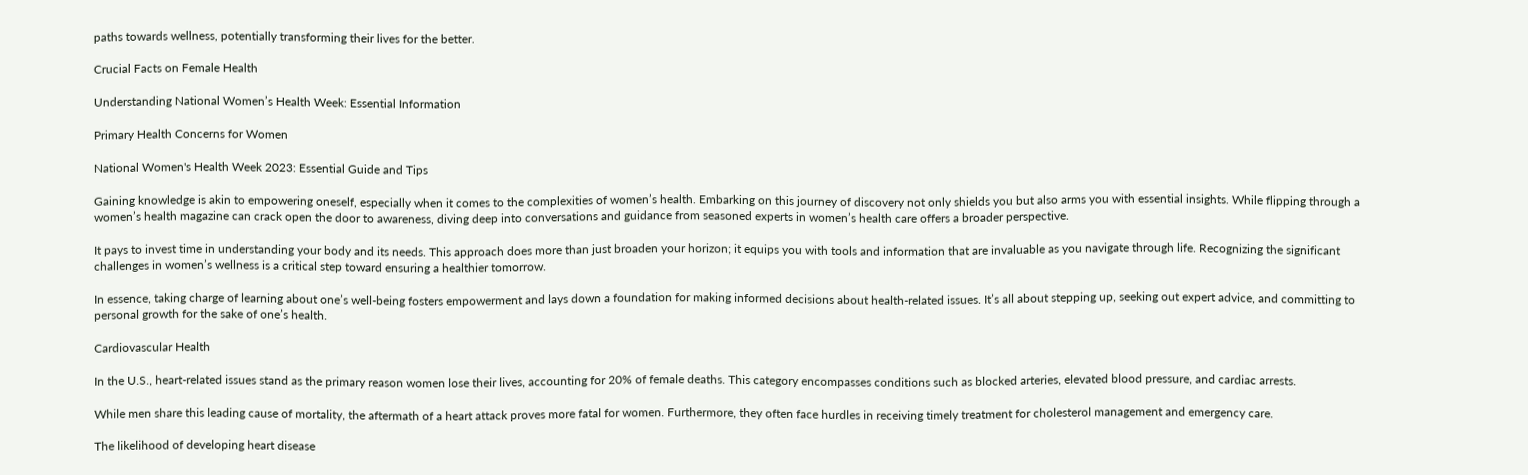paths towards wellness, potentially transforming their lives for the better.

Crucial Facts on Female Health

Understanding National Women’s Health Week: Essential Information

Primary Health Concerns for Women

National Women's Health Week 2023: Essential Guide and Tips

Gaining knowledge is akin to empowering oneself, especially when it comes to the complexities of women’s health. Embarking on this journey of discovery not only shields you but also arms you with essential insights. While flipping through a women’s health magazine can crack open the door to awareness, diving deep into conversations and guidance from seasoned experts in women’s health care offers a broader perspective.

It pays to invest time in understanding your body and its needs. This approach does more than just broaden your horizon; it equips you with tools and information that are invaluable as you navigate through life. Recognizing the significant challenges in women’s wellness is a critical step toward ensuring a healthier tomorrow.

In essence, taking charge of learning about one’s well-being fosters empowerment and lays down a foundation for making informed decisions about health-related issues. It’s all about stepping up, seeking out expert advice, and committing to personal growth for the sake of one’s health.

Cardiovascular Health

In the U.S., heart-related issues stand as the primary reason women lose their lives, accounting for 20% of female deaths. This category encompasses conditions such as blocked arteries, elevated blood pressure, and cardiac arrests.

While men share this leading cause of mortality, the aftermath of a heart attack proves more fatal for women. Furthermore, they often face hurdles in receiving timely treatment for cholesterol management and emergency care.

The likelihood of developing heart disease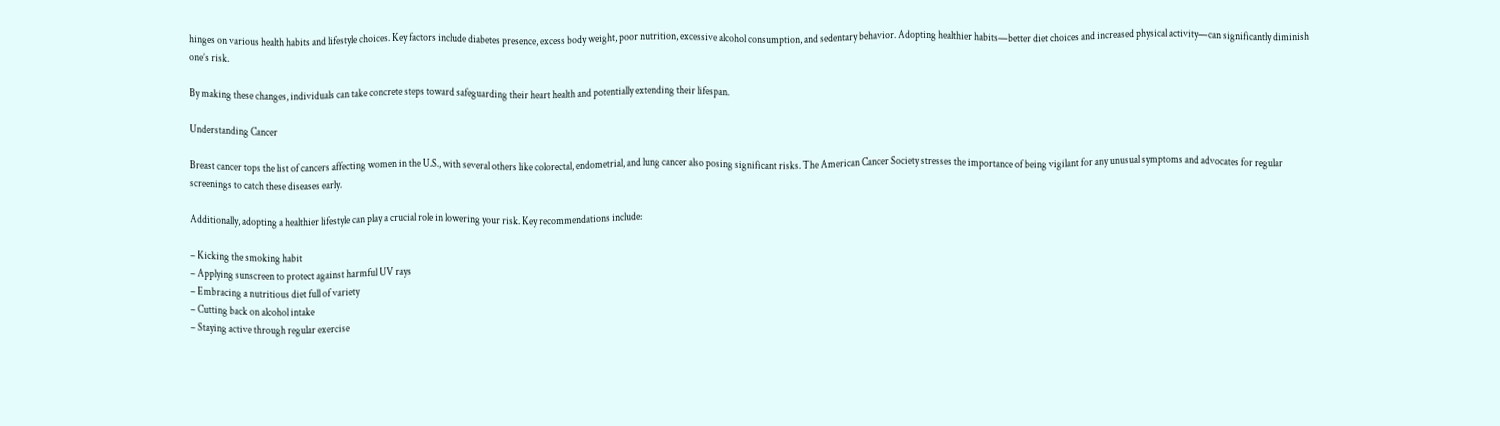hinges on various health habits and lifestyle choices. Key factors include diabetes presence, excess body weight, poor nutrition, excessive alcohol consumption, and sedentary behavior. Adopting healthier habits—better diet choices and increased physical activity—can significantly diminish one’s risk.

By making these changes, individuals can take concrete steps toward safeguarding their heart health and potentially extending their lifespan.

Understanding Cancer

Breast cancer tops the list of cancers affecting women in the U.S., with several others like colorectal, endometrial, and lung cancer also posing significant risks. The American Cancer Society stresses the importance of being vigilant for any unusual symptoms and advocates for regular screenings to catch these diseases early.

Additionally, adopting a healthier lifestyle can play a crucial role in lowering your risk. Key recommendations include:

– Kicking the smoking habit
– Applying sunscreen to protect against harmful UV rays
– Embracing a nutritious diet full of variety
– Cutting back on alcohol intake
– Staying active through regular exercise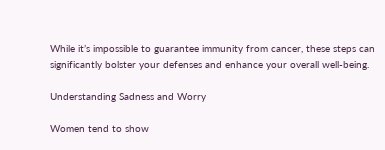While it’s impossible to guarantee immunity from cancer, these steps can significantly bolster your defenses and enhance your overall well-being.

Understanding Sadness and Worry

Women tend to show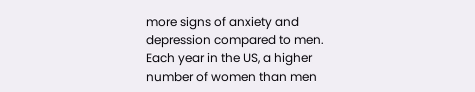more signs of anxiety and depression compared to men. Each year in the US, a higher number of women than men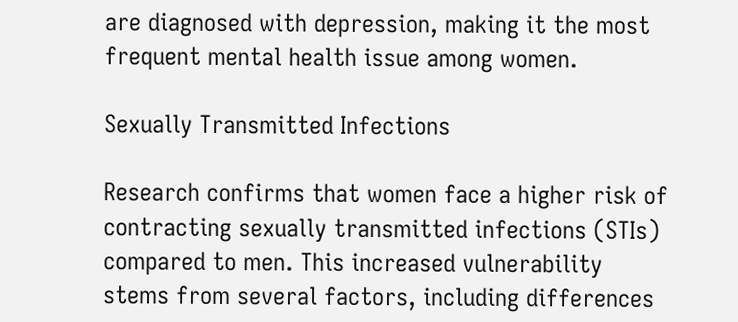are diagnosed with depression, making it the most frequent mental health issue among women.

Sexually Transmitted Infections

Research confirms that women face a higher risk of contracting sexually transmitted infections (STIs) compared to men. This increased vulnerability stems from several factors, including differences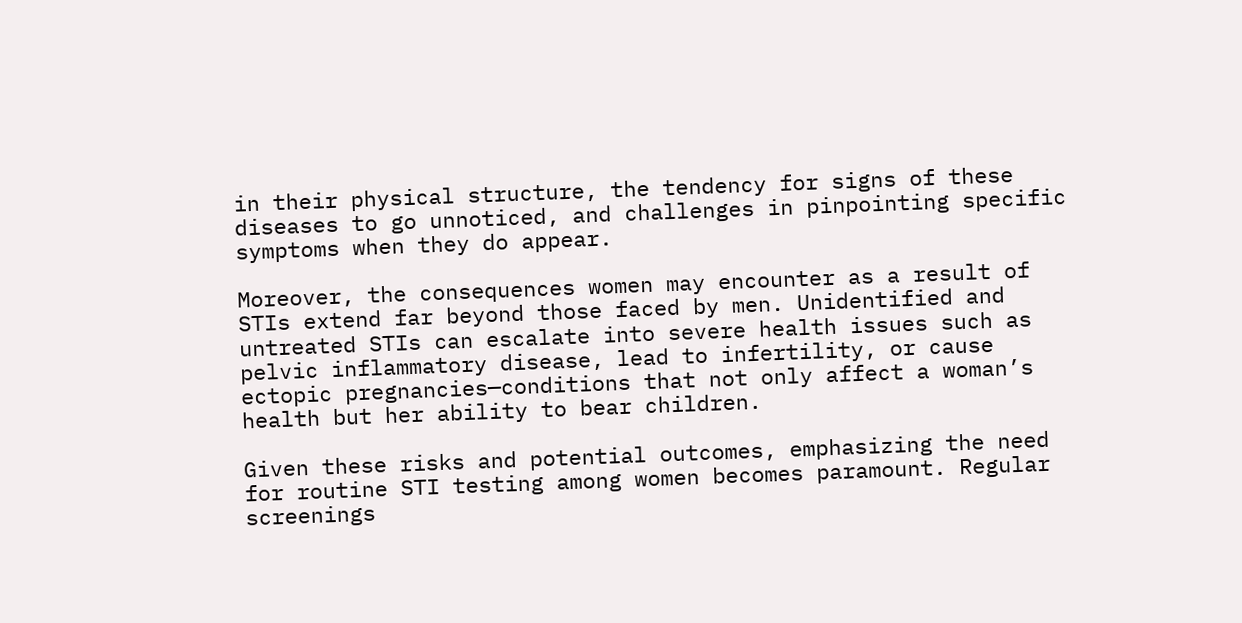in their physical structure, the tendency for signs of these diseases to go unnoticed, and challenges in pinpointing specific symptoms when they do appear.

Moreover, the consequences women may encounter as a result of STIs extend far beyond those faced by men. Unidentified and untreated STIs can escalate into severe health issues such as pelvic inflammatory disease, lead to infertility, or cause ectopic pregnancies—conditions that not only affect a woman’s health but her ability to bear children.

Given these risks and potential outcomes, emphasizing the need for routine STI testing among women becomes paramount. Regular screenings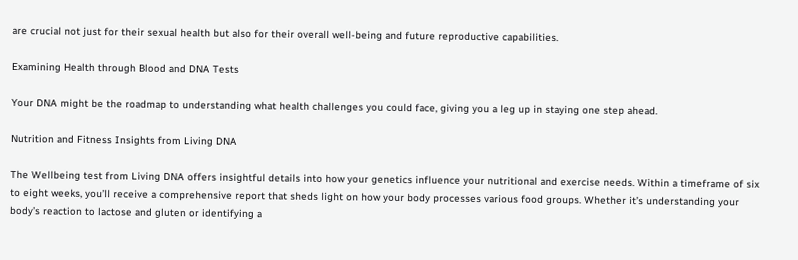are crucial not just for their sexual health but also for their overall well-being and future reproductive capabilities.

Examining Health through Blood and DNA Tests

Your DNA might be the roadmap to understanding what health challenges you could face, giving you a leg up in staying one step ahead.

Nutrition and Fitness Insights from Living DNA

The Wellbeing test from Living DNA offers insightful details into how your genetics influence your nutritional and exercise needs. Within a timeframe of six to eight weeks, you’ll receive a comprehensive report that sheds light on how your body processes various food groups. Whether it’s understanding your body’s reaction to lactose and gluten or identifying a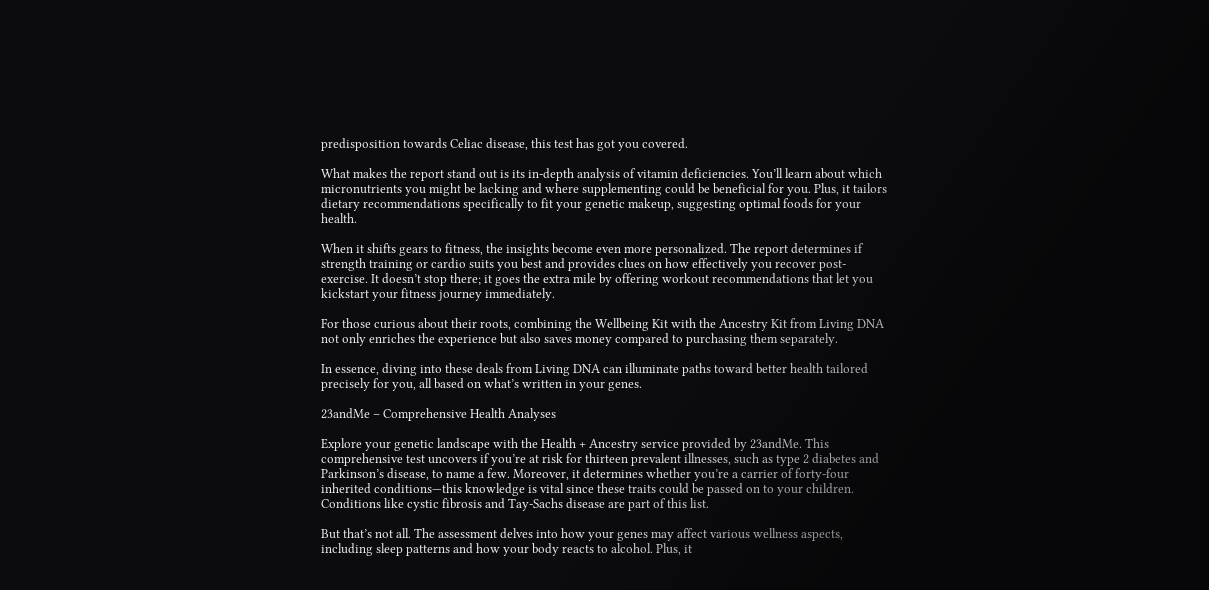predisposition towards Celiac disease, this test has got you covered.

What makes the report stand out is its in-depth analysis of vitamin deficiencies. You’ll learn about which micronutrients you might be lacking and where supplementing could be beneficial for you. Plus, it tailors dietary recommendations specifically to fit your genetic makeup, suggesting optimal foods for your health.

When it shifts gears to fitness, the insights become even more personalized. The report determines if strength training or cardio suits you best and provides clues on how effectively you recover post-exercise. It doesn’t stop there; it goes the extra mile by offering workout recommendations that let you kickstart your fitness journey immediately.

For those curious about their roots, combining the Wellbeing Kit with the Ancestry Kit from Living DNA not only enriches the experience but also saves money compared to purchasing them separately.

In essence, diving into these deals from Living DNA can illuminate paths toward better health tailored precisely for you, all based on what’s written in your genes.

23andMe – Comprehensive Health Analyses

Explore your genetic landscape with the Health + Ancestry service provided by 23andMe. This comprehensive test uncovers if you’re at risk for thirteen prevalent illnesses, such as type 2 diabetes and Parkinson’s disease, to name a few. Moreover, it determines whether you’re a carrier of forty-four inherited conditions—this knowledge is vital since these traits could be passed on to your children. Conditions like cystic fibrosis and Tay-Sachs disease are part of this list.

But that’s not all. The assessment delves into how your genes may affect various wellness aspects, including sleep patterns and how your body reacts to alcohol. Plus, it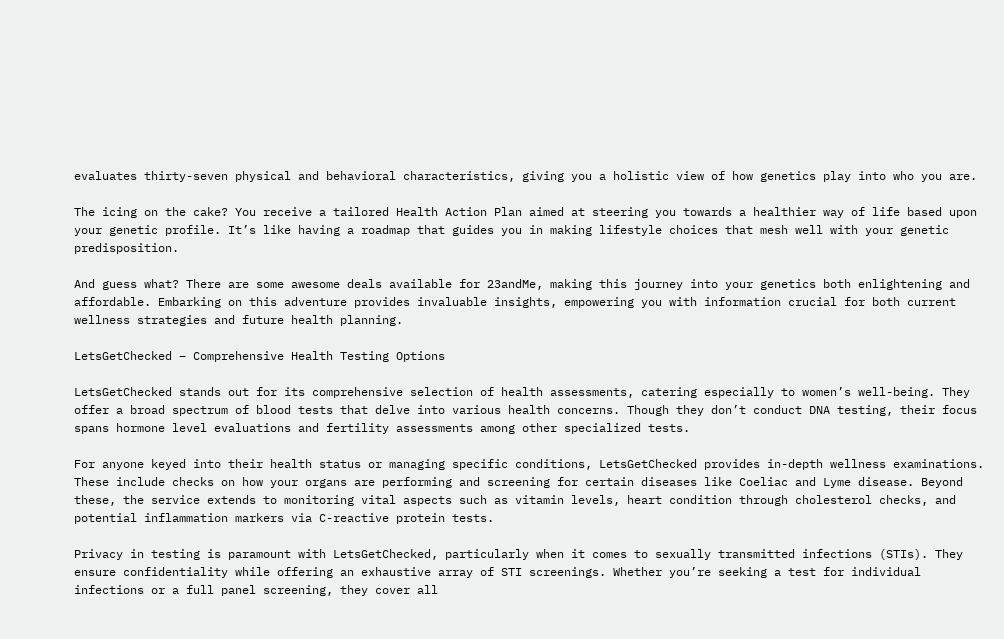evaluates thirty-seven physical and behavioral characteristics, giving you a holistic view of how genetics play into who you are.

The icing on the cake? You receive a tailored Health Action Plan aimed at steering you towards a healthier way of life based upon your genetic profile. It’s like having a roadmap that guides you in making lifestyle choices that mesh well with your genetic predisposition.

And guess what? There are some awesome deals available for 23andMe, making this journey into your genetics both enlightening and affordable. Embarking on this adventure provides invaluable insights, empowering you with information crucial for both current wellness strategies and future health planning.

LetsGetChecked – Comprehensive Health Testing Options

LetsGetChecked stands out for its comprehensive selection of health assessments, catering especially to women’s well-being. They offer a broad spectrum of blood tests that delve into various health concerns. Though they don’t conduct DNA testing, their focus spans hormone level evaluations and fertility assessments among other specialized tests.

For anyone keyed into their health status or managing specific conditions, LetsGetChecked provides in-depth wellness examinations. These include checks on how your organs are performing and screening for certain diseases like Coeliac and Lyme disease. Beyond these, the service extends to monitoring vital aspects such as vitamin levels, heart condition through cholesterol checks, and potential inflammation markers via C-reactive protein tests.

Privacy in testing is paramount with LetsGetChecked, particularly when it comes to sexually transmitted infections (STIs). They ensure confidentiality while offering an exhaustive array of STI screenings. Whether you’re seeking a test for individual infections or a full panel screening, they cover all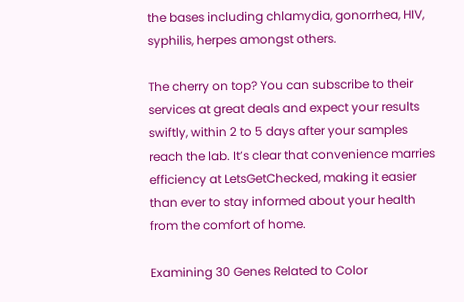the bases including chlamydia, gonorrhea, HIV, syphilis, herpes amongst others.

The cherry on top? You can subscribe to their services at great deals and expect your results swiftly, within 2 to 5 days after your samples reach the lab. It’s clear that convenience marries efficiency at LetsGetChecked, making it easier than ever to stay informed about your health from the comfort of home.

Examining 30 Genes Related to Color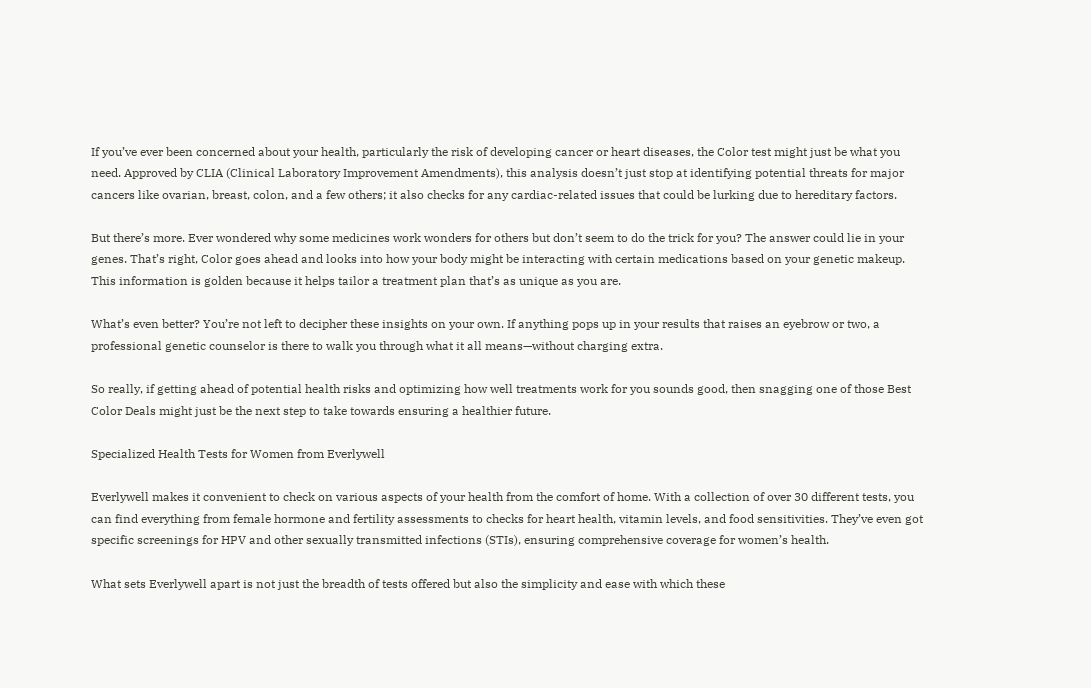If you’ve ever been concerned about your health, particularly the risk of developing cancer or heart diseases, the Color test might just be what you need. Approved by CLIA (Clinical Laboratory Improvement Amendments), this analysis doesn’t just stop at identifying potential threats for major cancers like ovarian, breast, colon, and a few others; it also checks for any cardiac-related issues that could be lurking due to hereditary factors.

But there’s more. Ever wondered why some medicines work wonders for others but don’t seem to do the trick for you? The answer could lie in your genes. That’s right, Color goes ahead and looks into how your body might be interacting with certain medications based on your genetic makeup. This information is golden because it helps tailor a treatment plan that’s as unique as you are.

What’s even better? You’re not left to decipher these insights on your own. If anything pops up in your results that raises an eyebrow or two, a professional genetic counselor is there to walk you through what it all means—without charging extra.

So really, if getting ahead of potential health risks and optimizing how well treatments work for you sounds good, then snagging one of those Best Color Deals might just be the next step to take towards ensuring a healthier future.

Specialized Health Tests for Women from Everlywell

Everlywell makes it convenient to check on various aspects of your health from the comfort of home. With a collection of over 30 different tests, you can find everything from female hormone and fertility assessments to checks for heart health, vitamin levels, and food sensitivities. They’ve even got specific screenings for HPV and other sexually transmitted infections (STIs), ensuring comprehensive coverage for women’s health.

What sets Everlywell apart is not just the breadth of tests offered but also the simplicity and ease with which these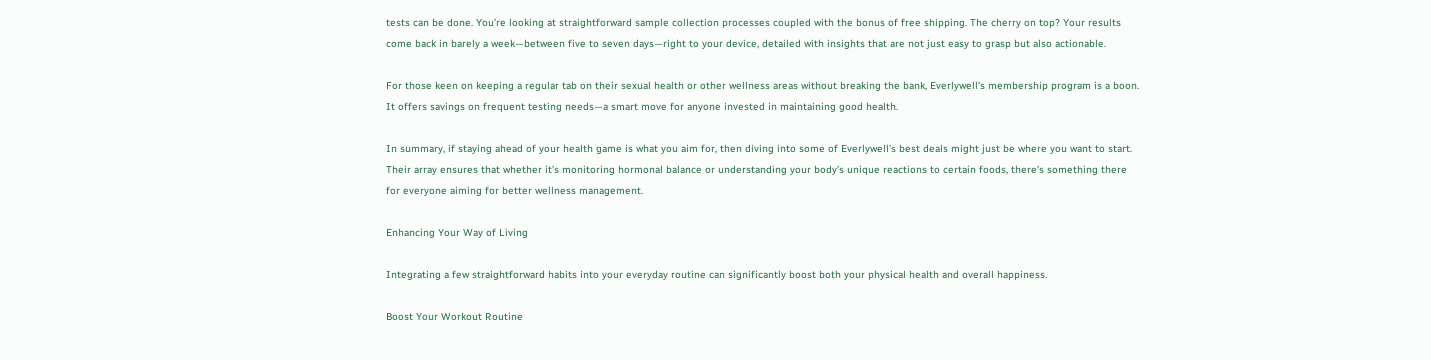tests can be done. You’re looking at straightforward sample collection processes coupled with the bonus of free shipping. The cherry on top? Your results come back in barely a week—between five to seven days—right to your device, detailed with insights that are not just easy to grasp but also actionable.

For those keen on keeping a regular tab on their sexual health or other wellness areas without breaking the bank, Everlywell’s membership program is a boon. It offers savings on frequent testing needs—a smart move for anyone invested in maintaining good health.

In summary, if staying ahead of your health game is what you aim for, then diving into some of Everlywell’s best deals might just be where you want to start. Their array ensures that whether it’s monitoring hormonal balance or understanding your body’s unique reactions to certain foods, there’s something there for everyone aiming for better wellness management.

Enhancing Your Way of Living

Integrating a few straightforward habits into your everyday routine can significantly boost both your physical health and overall happiness.

Boost Your Workout Routine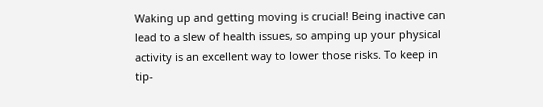Waking up and getting moving is crucial! Being inactive can lead to a slew of health issues, so amping up your physical activity is an excellent way to lower those risks. To keep in tip-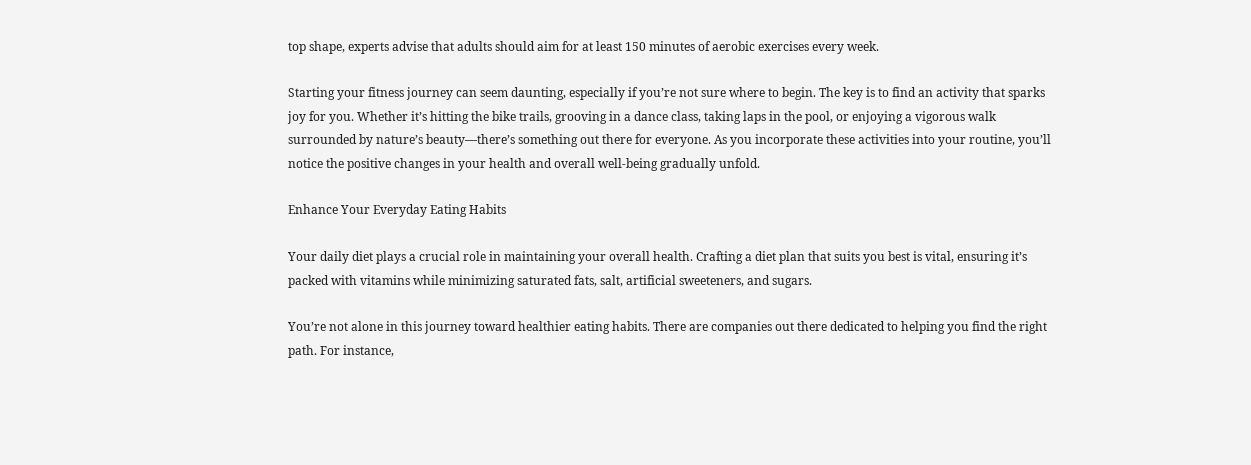top shape, experts advise that adults should aim for at least 150 minutes of aerobic exercises every week.

Starting your fitness journey can seem daunting, especially if you’re not sure where to begin. The key is to find an activity that sparks joy for you. Whether it’s hitting the bike trails, grooving in a dance class, taking laps in the pool, or enjoying a vigorous walk surrounded by nature’s beauty—there’s something out there for everyone. As you incorporate these activities into your routine, you’ll notice the positive changes in your health and overall well-being gradually unfold.

Enhance Your Everyday Eating Habits

Your daily diet plays a crucial role in maintaining your overall health. Crafting a diet plan that suits you best is vital, ensuring it’s packed with vitamins while minimizing saturated fats, salt, artificial sweeteners, and sugars.

You’re not alone in this journey toward healthier eating habits. There are companies out there dedicated to helping you find the right path. For instance,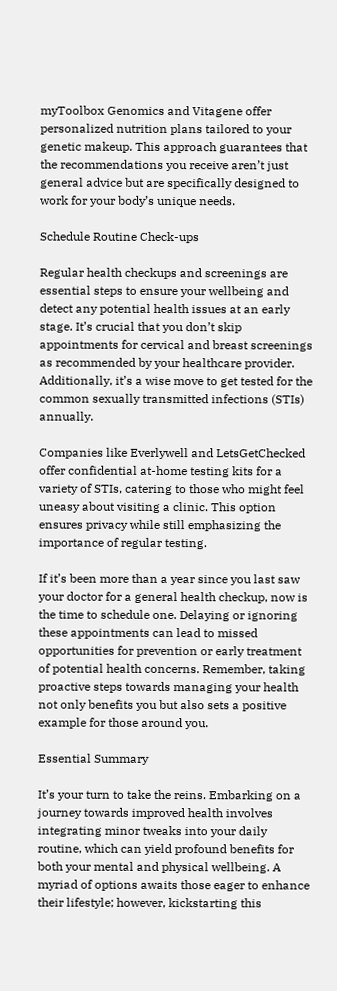myToolbox Genomics and Vitagene offer personalized nutrition plans tailored to your genetic makeup. This approach guarantees that the recommendations you receive aren’t just general advice but are specifically designed to work for your body’s unique needs.

Schedule Routine Check-ups

Regular health checkups and screenings are essential steps to ensure your wellbeing and detect any potential health issues at an early stage. It’s crucial that you don’t skip appointments for cervical and breast screenings as recommended by your healthcare provider. Additionally, it’s a wise move to get tested for the common sexually transmitted infections (STIs) annually.

Companies like Everlywell and LetsGetChecked offer confidential at-home testing kits for a variety of STIs, catering to those who might feel uneasy about visiting a clinic. This option ensures privacy while still emphasizing the importance of regular testing.

If it’s been more than a year since you last saw your doctor for a general health checkup, now is the time to schedule one. Delaying or ignoring these appointments can lead to missed opportunities for prevention or early treatment of potential health concerns. Remember, taking proactive steps towards managing your health not only benefits you but also sets a positive example for those around you.

Essential Summary

It’s your turn to take the reins. Embarking on a journey towards improved health involves integrating minor tweaks into your daily routine, which can yield profound benefits for both your mental and physical wellbeing. A myriad of options awaits those eager to enhance their lifestyle; however, kickstarting this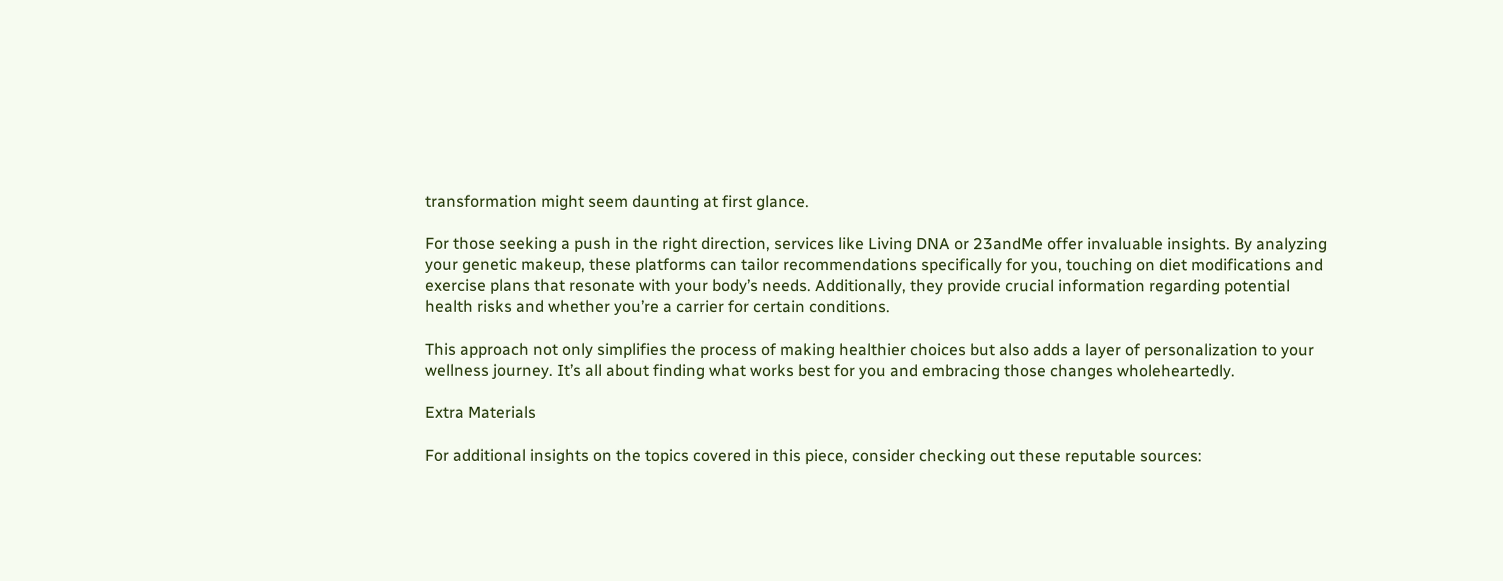transformation might seem daunting at first glance.

For those seeking a push in the right direction, services like Living DNA or 23andMe offer invaluable insights. By analyzing your genetic makeup, these platforms can tailor recommendations specifically for you, touching on diet modifications and exercise plans that resonate with your body’s needs. Additionally, they provide crucial information regarding potential health risks and whether you’re a carrier for certain conditions.

This approach not only simplifies the process of making healthier choices but also adds a layer of personalization to your wellness journey. It’s all about finding what works best for you and embracing those changes wholeheartedly.

Extra Materials

For additional insights on the topics covered in this piece, consider checking out these reputable sources: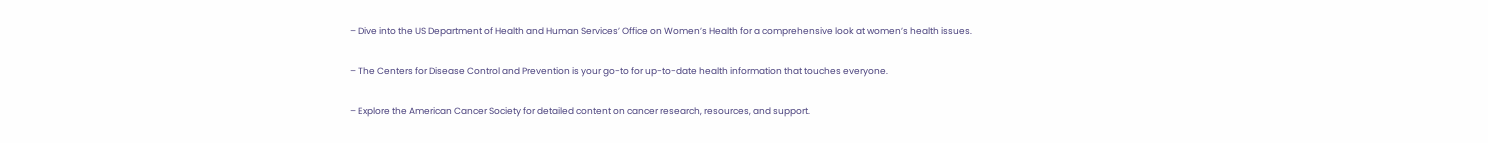– Dive into the US Department of Health and Human Services’ Office on Women’s Health for a comprehensive look at women’s health issues.

– The Centers for Disease Control and Prevention is your go-to for up-to-date health information that touches everyone.

– Explore the American Cancer Society for detailed content on cancer research, resources, and support.